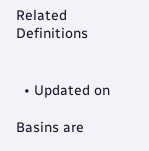Related Definitions


  • Updated on

Basins are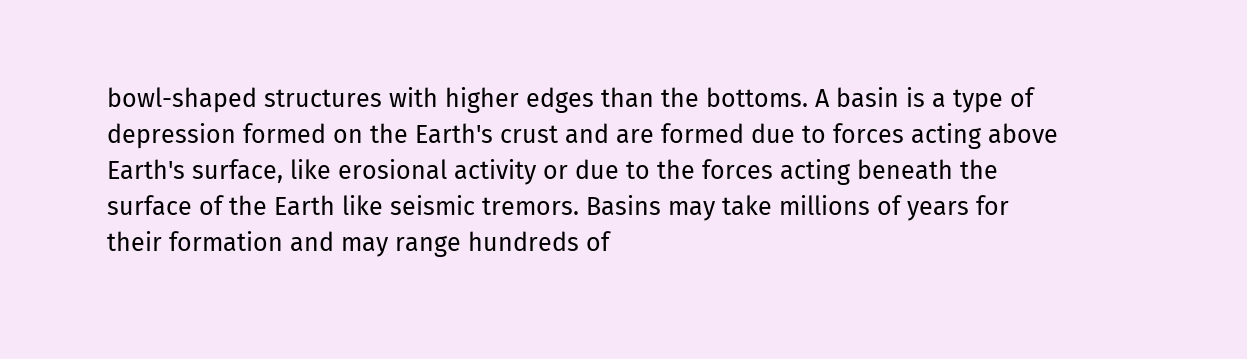bowl-shaped structures with higher edges than the bottoms. A basin is a type of depression formed on the Earth's crust and are formed due to forces acting above Earth's surface, like erosional activity or due to the forces acting beneath the surface of the Earth like seismic tremors. Basins may take millions of years for their formation and may range hundreds of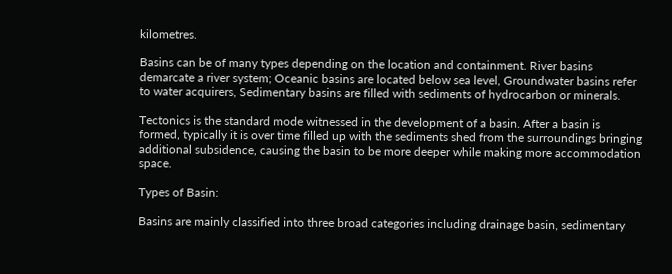kilometres.

Basins can be of many types depending on the location and containment. River basins demarcate a river system; Oceanic basins are located below sea level, Groundwater basins refer to water acquirers, Sedimentary basins are filled with sediments of hydrocarbon or minerals.

Tectonics is the standard mode witnessed in the development of a basin. After a basin is formed, typically it is over time filled up with the sediments shed from the surroundings bringing additional subsidence, causing the basin to be more deeper while making more accommodation space.

Types of Basin:

Basins are mainly classified into three broad categories including drainage basin, sedimentary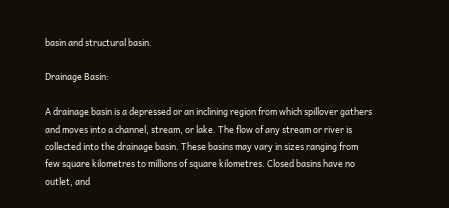basin and structural basin.

Drainage Basin:

A drainage basin is a depressed or an inclining region from which spillover gathers and moves into a channel, stream, or lake. The flow of any stream or river is collected into the drainage basin. These basins may vary in sizes ranging from few square kilometres to millions of square kilometres. Closed basins have no outlet, and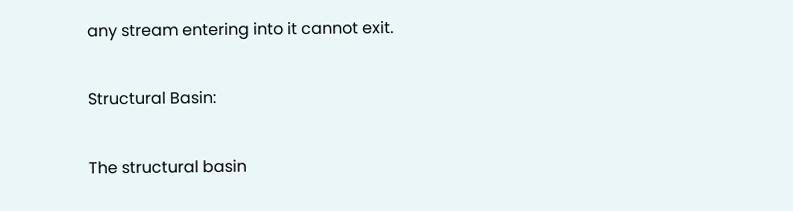any stream entering into it cannot exit.

Structural Basin:

The structural basin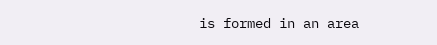is formed in an area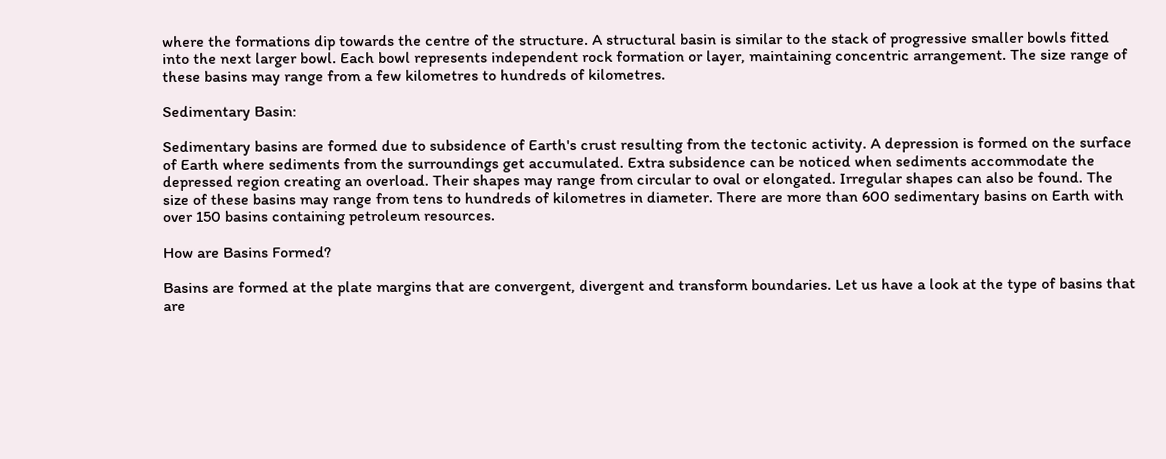where the formations dip towards the centre of the structure. A structural basin is similar to the stack of progressive smaller bowls fitted into the next larger bowl. Each bowl represents independent rock formation or layer, maintaining concentric arrangement. The size range of these basins may range from a few kilometres to hundreds of kilometres.

Sedimentary Basin:

Sedimentary basins are formed due to subsidence of Earth's crust resulting from the tectonic activity. A depression is formed on the surface of Earth where sediments from the surroundings get accumulated. Extra subsidence can be noticed when sediments accommodate the depressed region creating an overload. Their shapes may range from circular to oval or elongated. Irregular shapes can also be found. The size of these basins may range from tens to hundreds of kilometres in diameter. There are more than 600 sedimentary basins on Earth with over 150 basins containing petroleum resources.

How are Basins Formed?

Basins are formed at the plate margins that are convergent, divergent and transform boundaries. Let us have a look at the type of basins that are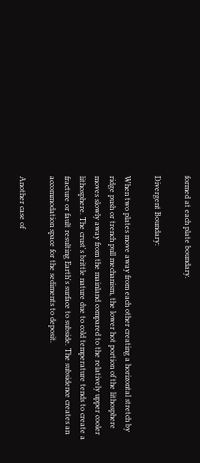formed at each plate boundary.

Divergent Boundary:

When two plates move away from each other creating a horizontal stretch by ridge push or trench pull mechanism, the lower hot portion of the lithosphere moves slowly away from the mainland compared to the relatively upper cooler lithosphere. The crust's brittle nature due to cold temperature tends to create a fracture or fault resulting Earth's surface to subside. The subsidence creates an accommodation space for the sediments to deposit.

Another case of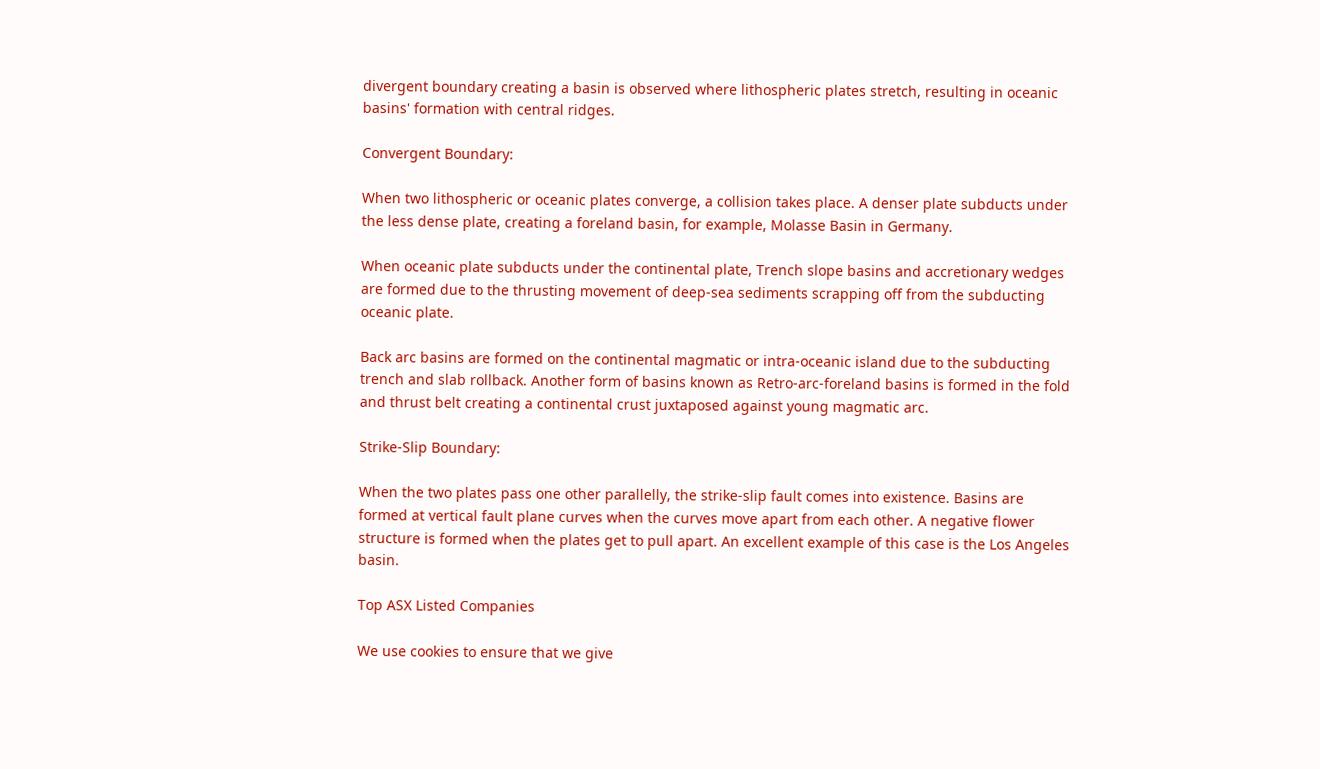divergent boundary creating a basin is observed where lithospheric plates stretch, resulting in oceanic basins' formation with central ridges.

Convergent Boundary:

When two lithospheric or oceanic plates converge, a collision takes place. A denser plate subducts under the less dense plate, creating a foreland basin, for example, Molasse Basin in Germany.

When oceanic plate subducts under the continental plate, Trench slope basins and accretionary wedges are formed due to the thrusting movement of deep-sea sediments scrapping off from the subducting oceanic plate.

Back arc basins are formed on the continental magmatic or intra-oceanic island due to the subducting trench and slab rollback. Another form of basins known as Retro-arc-foreland basins is formed in the fold and thrust belt creating a continental crust juxtaposed against young magmatic arc.

Strike-Slip Boundary:

When the two plates pass one other parallelly, the strike-slip fault comes into existence. Basins are formed at vertical fault plane curves when the curves move apart from each other. A negative flower structure is formed when the plates get to pull apart. An excellent example of this case is the Los Angeles basin.

Top ASX Listed Companies

We use cookies to ensure that we give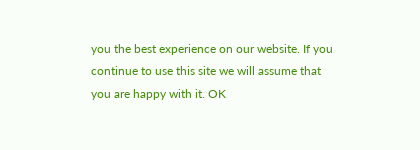you the best experience on our website. If you continue to use this site we will assume that you are happy with it. OK